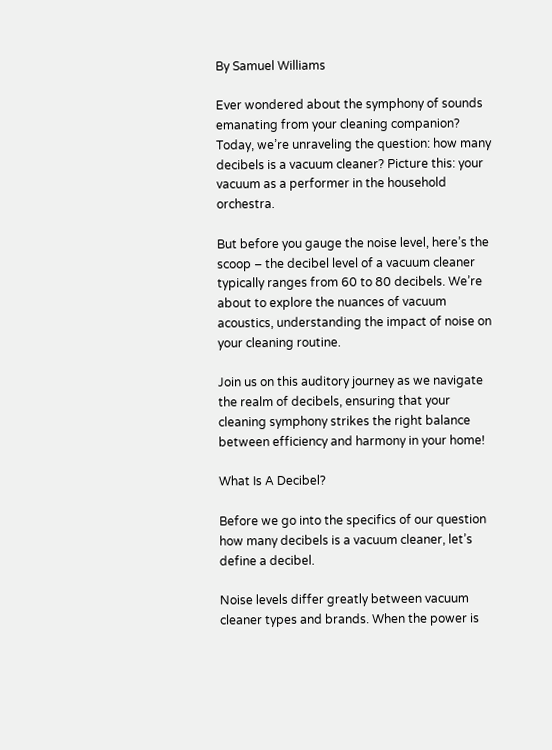By Samuel Williams

Ever wondered about the symphony of sounds emanating from your cleaning companion? Today, we’re unraveling the question: how many decibels is a vacuum cleaner? Picture this: your vacuum as a performer in the household orchestra.

But before you gauge the noise level, here’s the scoop – the decibel level of a vacuum cleaner typically ranges from 60 to 80 decibels. We’re about to explore the nuances of vacuum acoustics, understanding the impact of noise on your cleaning routine.

Join us on this auditory journey as we navigate the realm of decibels, ensuring that your cleaning symphony strikes the right balance between efficiency and harmony in your home!

What Is A Decibel?

Before we go into the specifics of our question how many decibels is a vacuum cleaner, let’s define a decibel.

Noise levels differ greatly between vacuum cleaner types and brands. When the power is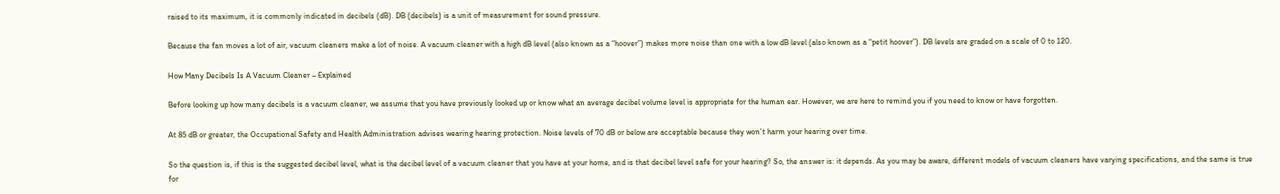raised to its maximum, it is commonly indicated in decibels (dB). DB (decibels) is a unit of measurement for sound pressure.

Because the fan moves a lot of air, vacuum cleaners make a lot of noise. A vacuum cleaner with a high dB level (also known as a “hoover”) makes more noise than one with a low dB level (also known as a “petit hoover”). DB levels are graded on a scale of 0 to 120.

How Many Decibels Is A Vacuum Cleaner – Explained

Before looking up how many decibels is a vacuum cleaner, we assume that you have previously looked up or know what an average decibel volume level is appropriate for the human ear. However, we are here to remind you if you need to know or have forgotten.

At 85 dB or greater, the Occupational Safety and Health Administration advises wearing hearing protection. Noise levels of 70 dB or below are acceptable because they won’t harm your hearing over time.

So the question is, if this is the suggested decibel level, what is the decibel level of a vacuum cleaner that you have at your home, and is that decibel level safe for your hearing? So, the answer is: it depends. As you may be aware, different models of vacuum cleaners have varying specifications, and the same is true for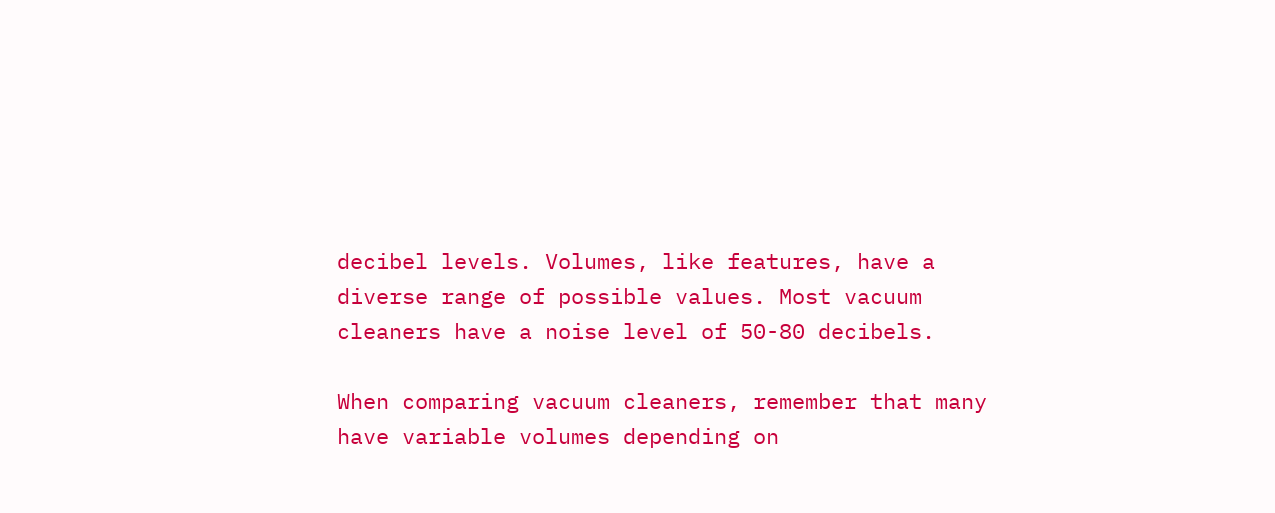decibel levels. Volumes, like features, have a diverse range of possible values. Most vacuum cleaners have a noise level of 50-80 decibels.

When comparing vacuum cleaners, remember that many have variable volumes depending on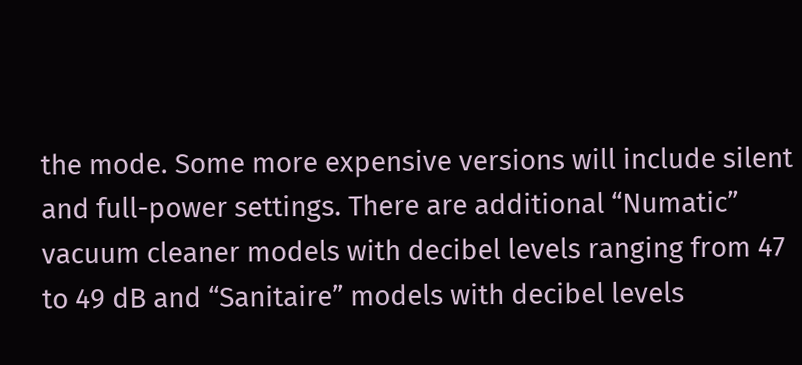the mode. Some more expensive versions will include silent and full-power settings. There are additional “Numatic” vacuum cleaner models with decibel levels ranging from 47 to 49 dB and “Sanitaire” models with decibel levels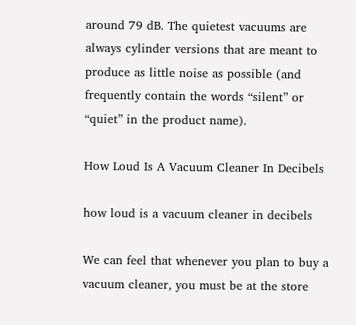around 79 dB. The quietest vacuums are always cylinder versions that are meant to produce as little noise as possible (and frequently contain the words “silent” or “quiet” in the product name).

How Loud Is A Vacuum Cleaner In Decibels

how loud is a vacuum cleaner in decibels

We can feel that whenever you plan to buy a vacuum cleaner, you must be at the store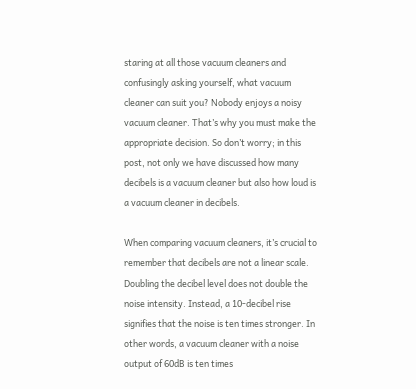staring at all those vacuum cleaners and confusingly asking yourself, what vacuum cleaner can suit you? Nobody enjoys a noisy vacuum cleaner. That’s why you must make the appropriate decision. So don’t worry; in this post, not only we have discussed how many decibels is a vacuum cleaner but also how loud is a vacuum cleaner in decibels.

When comparing vacuum cleaners, it’s crucial to remember that decibels are not a linear scale. Doubling the decibel level does not double the noise intensity. Instead, a 10-decibel rise signifies that the noise is ten times stronger. In other words, a vacuum cleaner with a noise output of 60dB is ten times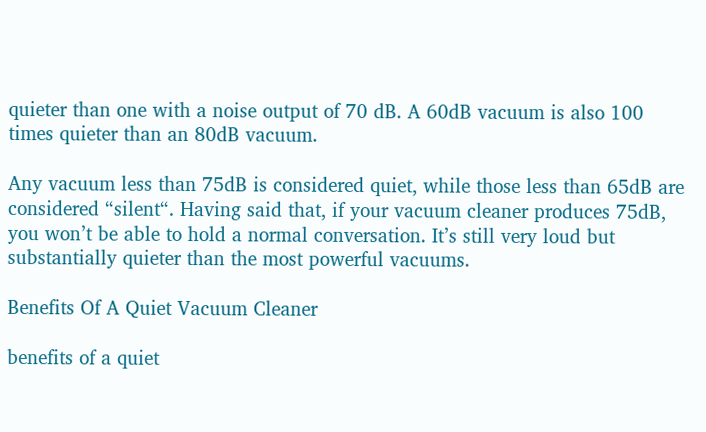quieter than one with a noise output of 70 dB. A 60dB vacuum is also 100 times quieter than an 80dB vacuum.

Any vacuum less than 75dB is considered quiet, while those less than 65dB are considered “silent“. Having said that, if your vacuum cleaner produces 75dB, you won’t be able to hold a normal conversation. It’s still very loud but substantially quieter than the most powerful vacuums.

Benefits Of A Quiet Vacuum Cleaner

benefits of a quiet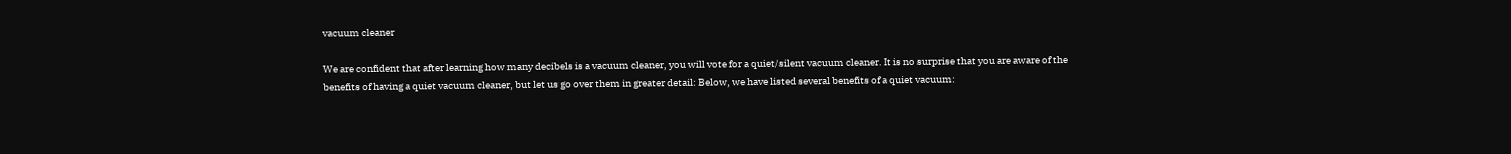vacuum cleaner

We are confident that after learning how many decibels is a vacuum cleaner, you will vote for a quiet/silent vacuum cleaner. It is no surprise that you are aware of the benefits of having a quiet vacuum cleaner, but let us go over them in greater detail: Below, we have listed several benefits of a quiet vacuum: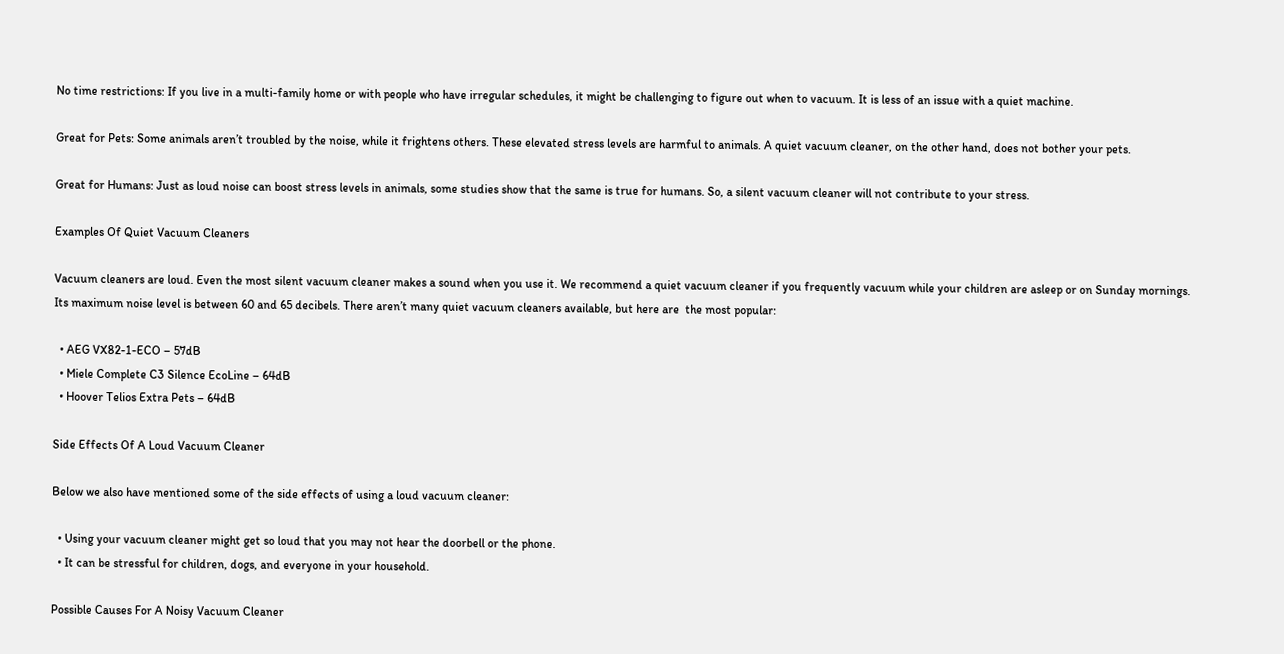No time restrictions: If you live in a multi-family home or with people who have irregular schedules, it might be challenging to figure out when to vacuum. It is less of an issue with a quiet machine.

Great for Pets: Some animals aren’t troubled by the noise, while it frightens others. These elevated stress levels are harmful to animals. A quiet vacuum cleaner, on the other hand, does not bother your pets.

Great for Humans: Just as loud noise can boost stress levels in animals, some studies show that the same is true for humans. So, a silent vacuum cleaner will not contribute to your stress.

Examples Of Quiet Vacuum Cleaners

Vacuum cleaners are loud. Even the most silent vacuum cleaner makes a sound when you use it. We recommend a quiet vacuum cleaner if you frequently vacuum while your children are asleep or on Sunday mornings. Its maximum noise level is between 60 and 65 decibels. There aren’t many quiet vacuum cleaners available, but here are  the most popular:

  • AEG VX82-1-ECO – 57dB
  • Miele Complete C3 Silence EcoLine – 64dB
  • Hoover Telios Extra Pets – 64dB

Side Effects Of A Loud Vacuum Cleaner

Below we also have mentioned some of the side effects of using a loud vacuum cleaner:

  • Using your vacuum cleaner might get so loud that you may not hear the doorbell or the phone.
  • It can be stressful for children, dogs, and everyone in your household.

Possible Causes For A Noisy Vacuum Cleaner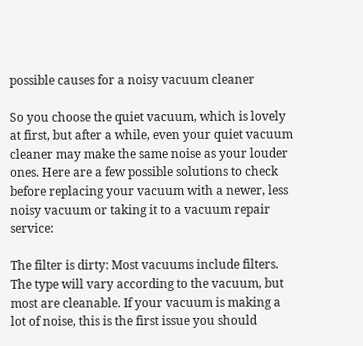possible causes for a noisy vacuum cleaner

So you choose the quiet vacuum, which is lovely at first, but after a while, even your quiet vacuum cleaner may make the same noise as your louder ones. Here are a few possible solutions to check before replacing your vacuum with a newer, less noisy vacuum or taking it to a vacuum repair service:

The filter is dirty: Most vacuums include filters. The type will vary according to the vacuum, but most are cleanable. If your vacuum is making a lot of noise, this is the first issue you should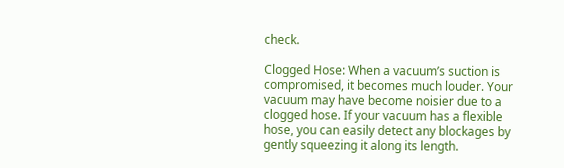check.

Clogged Hose: When a vacuum’s suction is compromised, it becomes much louder. Your vacuum may have become noisier due to a clogged hose. If your vacuum has a flexible hose, you can easily detect any blockages by gently squeezing it along its length.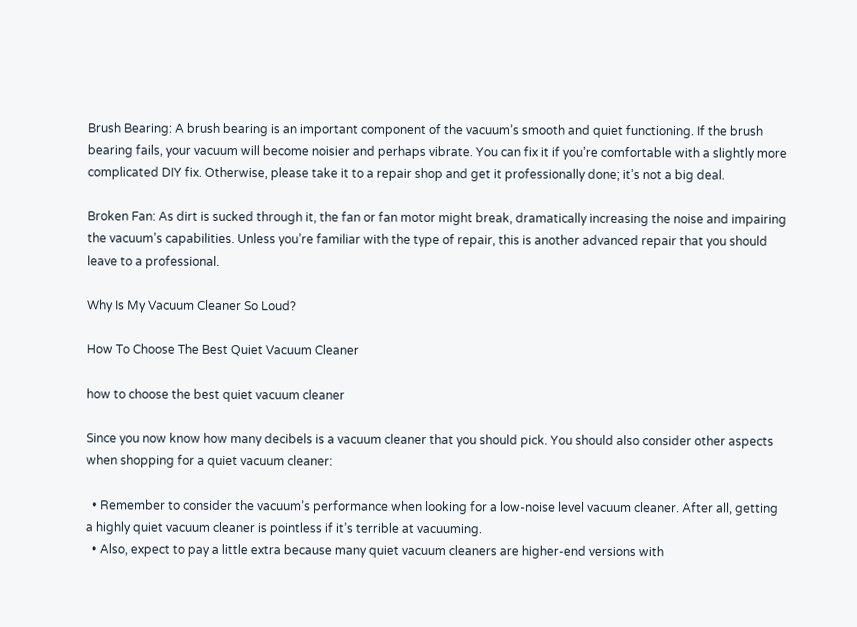Brush Bearing: A brush bearing is an important component of the vacuum’s smooth and quiet functioning. If the brush bearing fails, your vacuum will become noisier and perhaps vibrate. You can fix it if you’re comfortable with a slightly more complicated DIY fix. Otherwise, please take it to a repair shop and get it professionally done; it’s not a big deal.

Broken Fan: As dirt is sucked through it, the fan or fan motor might break, dramatically increasing the noise and impairing the vacuum’s capabilities. Unless you’re familiar with the type of repair, this is another advanced repair that you should leave to a professional.

Why Is My Vacuum Cleaner So Loud?

How To Choose The Best Quiet Vacuum Cleaner

how to choose the best quiet vacuum cleaner

Since you now know how many decibels is a vacuum cleaner that you should pick. You should also consider other aspects when shopping for a quiet vacuum cleaner:

  • Remember to consider the vacuum’s performance when looking for a low-noise level vacuum cleaner. After all, getting a highly quiet vacuum cleaner is pointless if it’s terrible at vacuuming.
  • Also, expect to pay a little extra because many quiet vacuum cleaners are higher-end versions with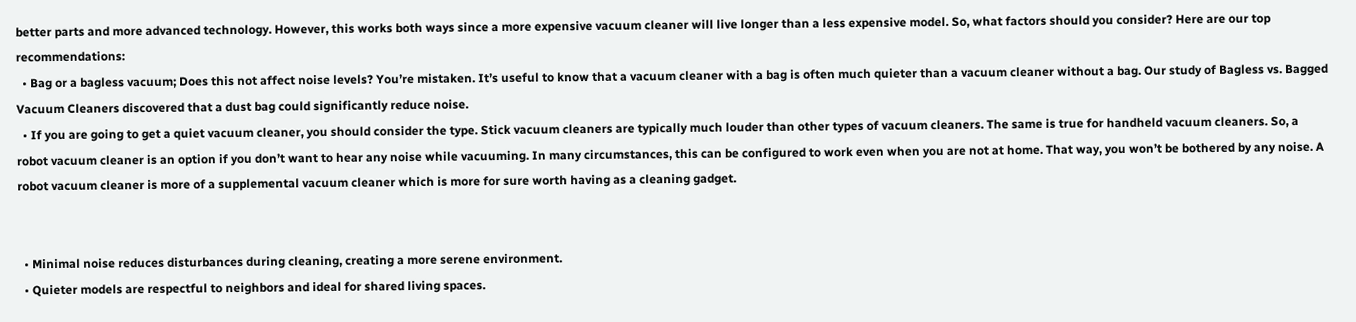better parts and more advanced technology. However, this works both ways since a more expensive vacuum cleaner will live longer than a less expensive model. So, what factors should you consider? Here are our top recommendations:
  • Bag or a bagless vacuum; Does this not affect noise levels? You’re mistaken. It’s useful to know that a vacuum cleaner with a bag is often much quieter than a vacuum cleaner without a bag. Our study of Bagless vs. Bagged Vacuum Cleaners discovered that a dust bag could significantly reduce noise.
  • If you are going to get a quiet vacuum cleaner, you should consider the type. Stick vacuum cleaners are typically much louder than other types of vacuum cleaners. The same is true for handheld vacuum cleaners. So, a robot vacuum cleaner is an option if you don’t want to hear any noise while vacuuming. In many circumstances, this can be configured to work even when you are not at home. That way, you won’t be bothered by any noise. A robot vacuum cleaner is more of a supplemental vacuum cleaner which is more for sure worth having as a cleaning gadget.


  • Minimal noise reduces disturbances during cleaning, creating a more serene environment.
  • Quieter models are respectful to neighbors and ideal for shared living spaces.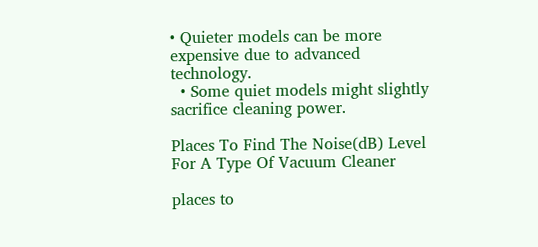• Quieter models can be more expensive due to advanced technology.
  • Some quiet models might slightly sacrifice cleaning power.

Places To Find The Noise(dB) Level For A Type Of Vacuum Cleaner

places to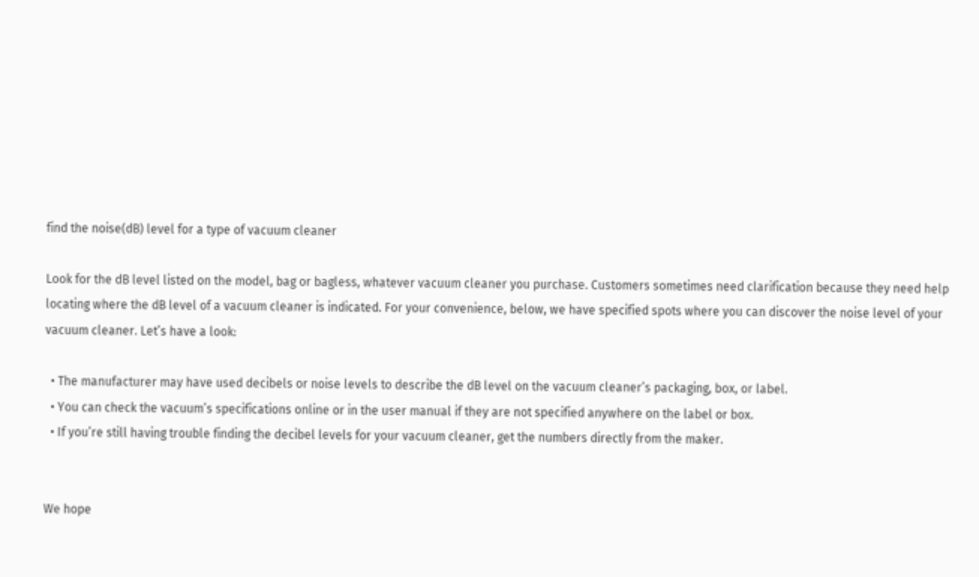find the noise(dB) level for a type of vacuum cleaner

Look for the dB level listed on the model, bag or bagless, whatever vacuum cleaner you purchase. Customers sometimes need clarification because they need help locating where the dB level of a vacuum cleaner is indicated. For your convenience, below, we have specified spots where you can discover the noise level of your vacuum cleaner. Let’s have a look:

  • The manufacturer may have used decibels or noise levels to describe the dB level on the vacuum cleaner’s packaging, box, or label.
  • You can check the vacuum’s specifications online or in the user manual if they are not specified anywhere on the label or box.
  • If you’re still having trouble finding the decibel levels for your vacuum cleaner, get the numbers directly from the maker.


We hope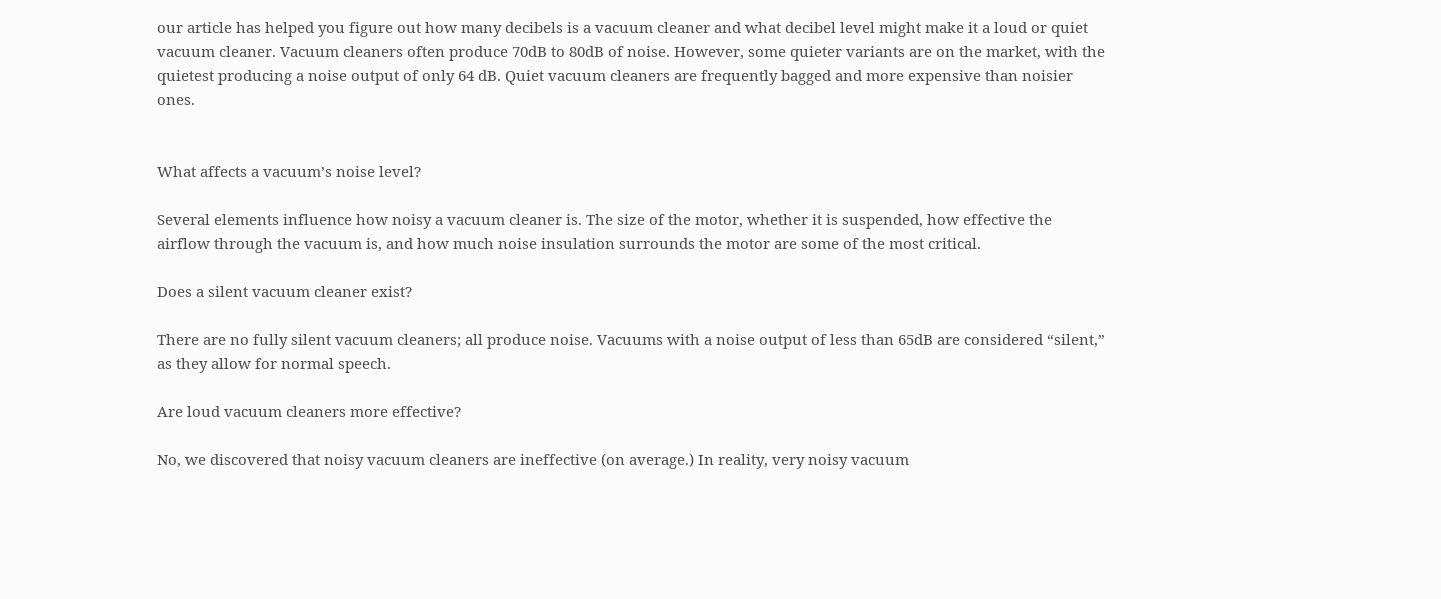our article has helped you figure out how many decibels is a vacuum cleaner and what decibel level might make it a loud or quiet vacuum cleaner. Vacuum cleaners often produce 70dB to 80dB of noise. However, some quieter variants are on the market, with the quietest producing a noise output of only 64 dB. Quiet vacuum cleaners are frequently bagged and more expensive than noisier ones.


What affects a vacuum’s noise level?

Several elements influence how noisy a vacuum cleaner is. The size of the motor, whether it is suspended, how effective the airflow through the vacuum is, and how much noise insulation surrounds the motor are some of the most critical.

Does a silent vacuum cleaner exist?

There are no fully silent vacuum cleaners; all produce noise. Vacuums with a noise output of less than 65dB are considered “silent,” as they allow for normal speech.

Are loud vacuum cleaners more effective?

No, we discovered that noisy vacuum cleaners are ineffective (on average.) In reality, very noisy vacuum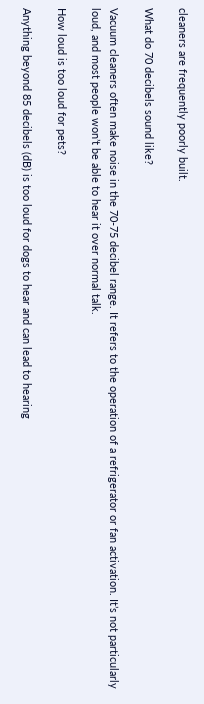cleaners are frequently poorly built.

What do 70 decibels sound like?

Vacuum cleaners often make noise in the 70-75 decibel range. It refers to the operation of a refrigerator or fan activation. It’s not particularly loud, and most people won’t be able to hear it over normal talk.

How loud is too loud for pets?

Anything beyond 85 decibels (dB) is too loud for dogs to hear and can lead to hearing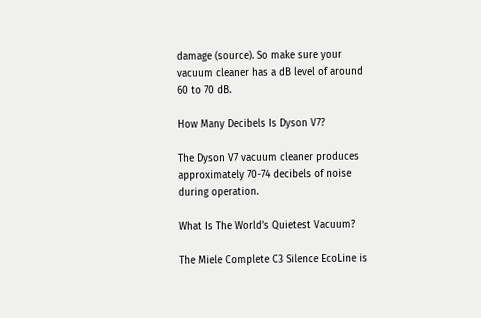damage (source). So make sure your vacuum cleaner has a dB level of around 60 to 70 dB.

How Many Decibels Is Dyson V7?

The Dyson V7 vacuum cleaner produces approximately 70-74 decibels of noise during operation.

What Is The World’s Quietest Vacuum?

The Miele Complete C3 Silence EcoLine is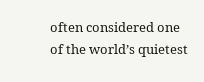often considered one of the world’s quietest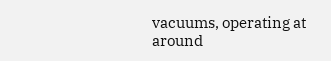vacuums, operating at around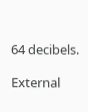64 decibels.

External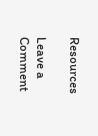Resources

Leave a Comment